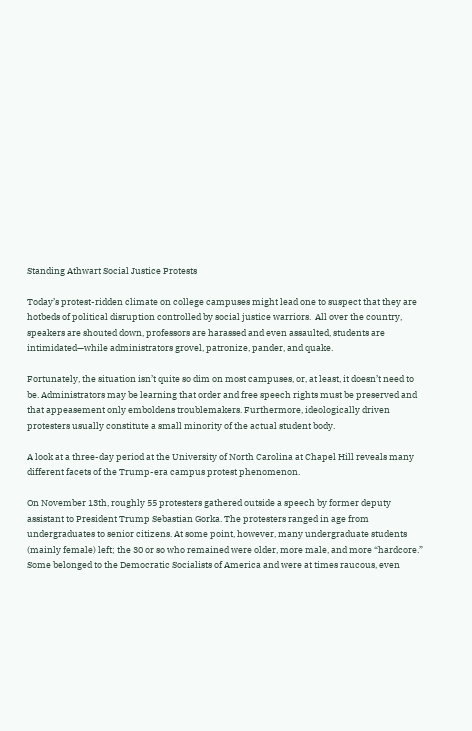Standing Athwart Social Justice Protests

Today’s protest-ridden climate on college campuses might lead one to suspect that they are hotbeds of political disruption controlled by social justice warriors.  All over the country, speakers are shouted down, professors are harassed and even assaulted, students are intimidated—while administrators grovel, patronize, pander, and quake.

Fortunately, the situation isn’t quite so dim on most campuses, or, at least, it doesn’t need to be. Administrators may be learning that order and free speech rights must be preserved and that appeasement only emboldens troublemakers. Furthermore, ideologically driven protesters usually constitute a small minority of the actual student body.

A look at a three-day period at the University of North Carolina at Chapel Hill reveals many different facets of the Trump-era campus protest phenomenon.

On November 13th, roughly 55 protesters gathered outside a speech by former deputy assistant to President Trump Sebastian Gorka. The protesters ranged in age from undergraduates to senior citizens. At some point, however, many undergraduate students (mainly female) left; the 30 or so who remained were older, more male, and more “hardcore.” Some belonged to the Democratic Socialists of America and were at times raucous, even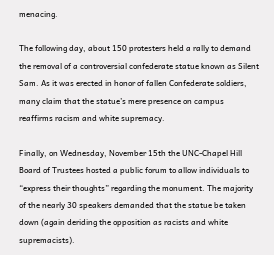menacing.

The following day, about 150 protesters held a rally to demand the removal of a controversial confederate statue known as Silent Sam. As it was erected in honor of fallen Confederate soldiers, many claim that the statue’s mere presence on campus reaffirms racism and white supremacy.

Finally, on Wednesday, November 15th the UNC-Chapel Hill Board of Trustees hosted a public forum to allow individuals to “express their thoughts” regarding the monument. The majority of the nearly 30 speakers demanded that the statue be taken down (again deriding the opposition as racists and white supremacists).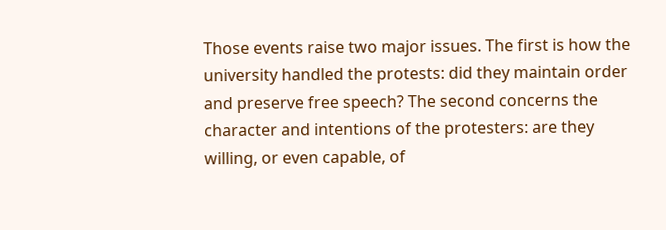Those events raise two major issues. The first is how the university handled the protests: did they maintain order and preserve free speech? The second concerns the character and intentions of the protesters: are they willing, or even capable, of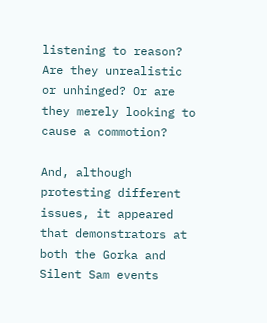listening to reason? Are they unrealistic or unhinged? Or are they merely looking to cause a commotion?

And, although protesting different issues, it appeared that demonstrators at both the Gorka and Silent Sam events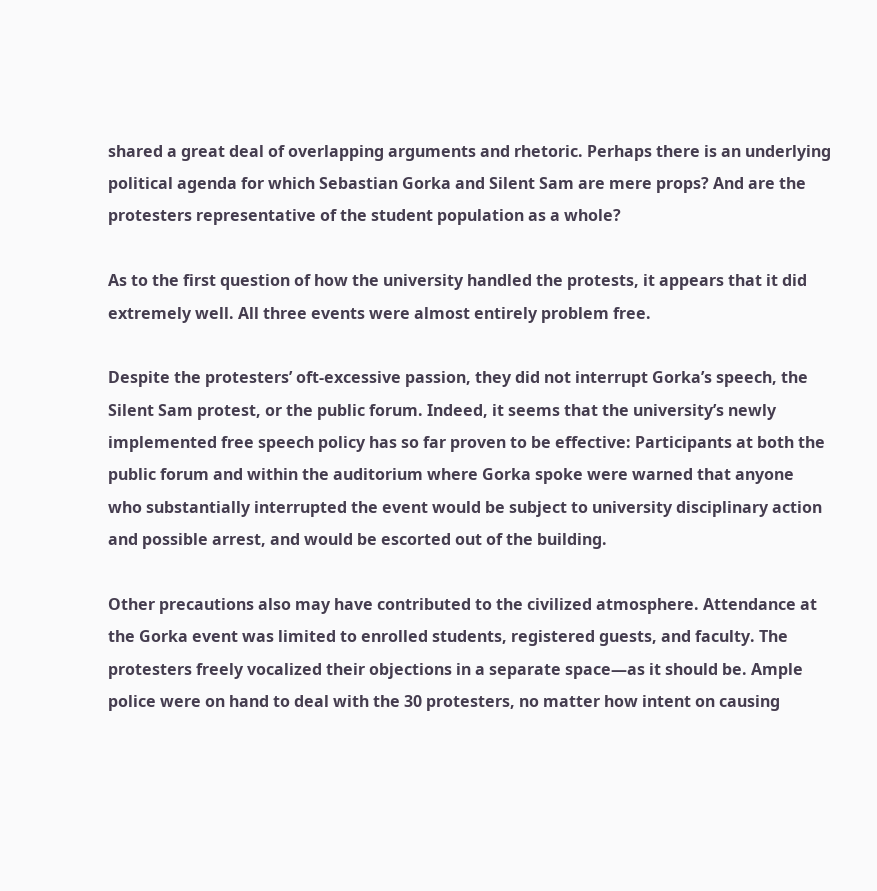shared a great deal of overlapping arguments and rhetoric. Perhaps there is an underlying political agenda for which Sebastian Gorka and Silent Sam are mere props? And are the protesters representative of the student population as a whole?

As to the first question of how the university handled the protests, it appears that it did extremely well. All three events were almost entirely problem free.

Despite the protesters’ oft-excessive passion, they did not interrupt Gorka’s speech, the Silent Sam protest, or the public forum. Indeed, it seems that the university’s newly implemented free speech policy has so far proven to be effective: Participants at both the public forum and within the auditorium where Gorka spoke were warned that anyone who substantially interrupted the event would be subject to university disciplinary action and possible arrest, and would be escorted out of the building.

Other precautions also may have contributed to the civilized atmosphere. Attendance at the Gorka event was limited to enrolled students, registered guests, and faculty. The protesters freely vocalized their objections in a separate space—as it should be. Ample police were on hand to deal with the 30 protesters, no matter how intent on causing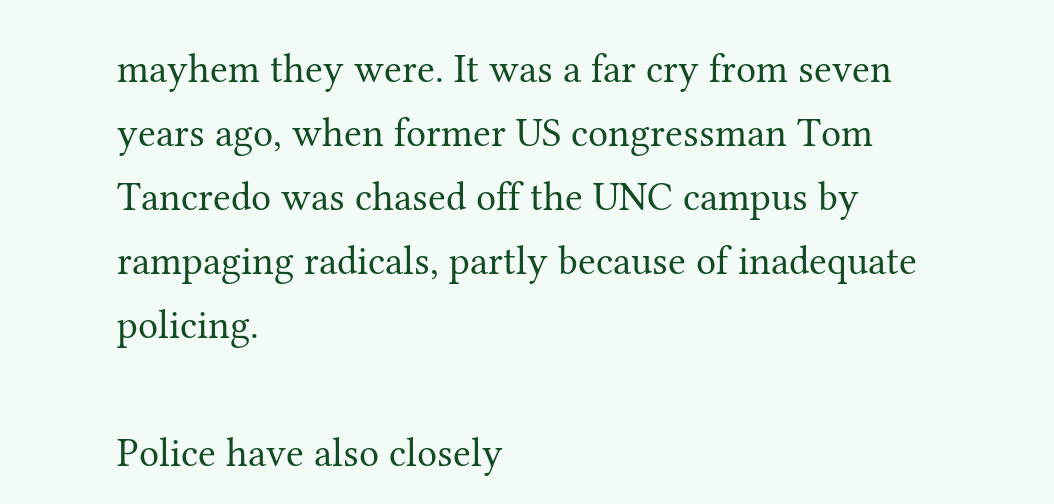mayhem they were. It was a far cry from seven years ago, when former US congressman Tom Tancredo was chased off the UNC campus by rampaging radicals, partly because of inadequate policing.

Police have also closely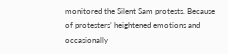monitored the Silent Sam protests. Because of protesters’ heightened emotions and occasionally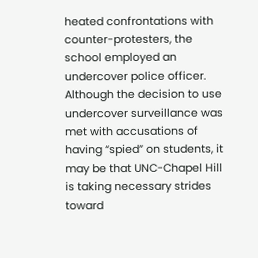heated confrontations with counter-protesters, the school employed an undercover police officer. Although the decision to use undercover surveillance was met with accusations of having “spied” on students, it may be that UNC-Chapel Hill is taking necessary strides toward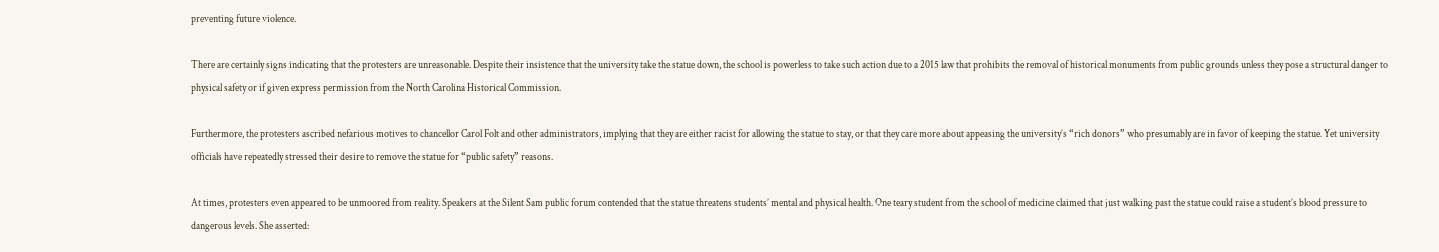preventing future violence.

There are certainly signs indicating that the protesters are unreasonable. Despite their insistence that the university take the statue down, the school is powerless to take such action due to a 2015 law that prohibits the removal of historical monuments from public grounds unless they pose a structural danger to physical safety or if given express permission from the North Carolina Historical Commission.

Furthermore, the protesters ascribed nefarious motives to chancellor Carol Folt and other administrators, implying that they are either racist for allowing the statue to stay, or that they care more about appeasing the university’s “rich donors” who presumably are in favor of keeping the statue. Yet university officials have repeatedly stressed their desire to remove the statue for “public safety” reasons.

At times, protesters even appeared to be unmoored from reality. Speakers at the Silent Sam public forum contended that the statue threatens students’ mental and physical health. One teary student from the school of medicine claimed that just walking past the statue could raise a student’s blood pressure to dangerous levels. She asserted: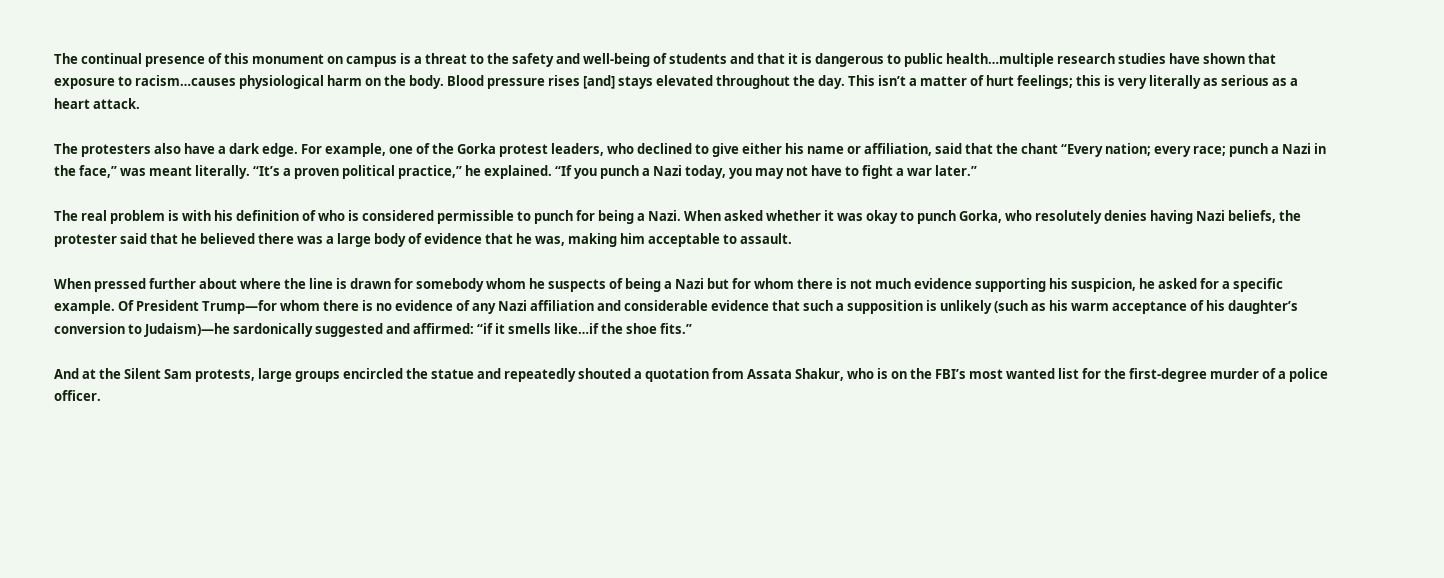The continual presence of this monument on campus is a threat to the safety and well-being of students and that it is dangerous to public health…multiple research studies have shown that exposure to racism…causes physiological harm on the body. Blood pressure rises [and] stays elevated throughout the day. This isn’t a matter of hurt feelings; this is very literally as serious as a heart attack.

The protesters also have a dark edge. For example, one of the Gorka protest leaders, who declined to give either his name or affiliation, said that the chant “Every nation; every race; punch a Nazi in the face,” was meant literally. “It’s a proven political practice,” he explained. “If you punch a Nazi today, you may not have to fight a war later.”

The real problem is with his definition of who is considered permissible to punch for being a Nazi. When asked whether it was okay to punch Gorka, who resolutely denies having Nazi beliefs, the protester said that he believed there was a large body of evidence that he was, making him acceptable to assault.

When pressed further about where the line is drawn for somebody whom he suspects of being a Nazi but for whom there is not much evidence supporting his suspicion, he asked for a specific example. Of President Trump—for whom there is no evidence of any Nazi affiliation and considerable evidence that such a supposition is unlikely (such as his warm acceptance of his daughter’s conversion to Judaism)—he sardonically suggested and affirmed: “if it smells like…if the shoe fits.”

And at the Silent Sam protests, large groups encircled the statue and repeatedly shouted a quotation from Assata Shakur, who is on the FBI’s most wanted list for the first-degree murder of a police officer.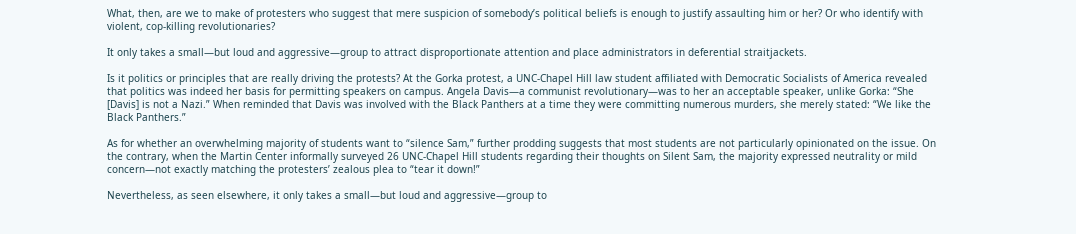What, then, are we to make of protesters who suggest that mere suspicion of somebody’s political beliefs is enough to justify assaulting him or her? Or who identify with violent, cop-killing revolutionaries?

It only takes a small—but loud and aggressive—group to attract disproportionate attention and place administrators in deferential straitjackets.

Is it politics or principles that are really driving the protests? At the Gorka protest, a UNC-Chapel Hill law student affiliated with Democratic Socialists of America revealed that politics was indeed her basis for permitting speakers on campus. Angela Davis—a communist revolutionary—was to her an acceptable speaker, unlike Gorka: “She [Davis] is not a Nazi.” When reminded that Davis was involved with the Black Panthers at a time they were committing numerous murders, she merely stated: “We like the Black Panthers.”

As for whether an overwhelming majority of students want to “silence Sam,” further prodding suggests that most students are not particularly opinionated on the issue. On the contrary, when the Martin Center informally surveyed 26 UNC-Chapel Hill students regarding their thoughts on Silent Sam, the majority expressed neutrality or mild concern—not exactly matching the protesters’ zealous plea to “tear it down!”

Nevertheless, as seen elsewhere, it only takes a small—but loud and aggressive—group to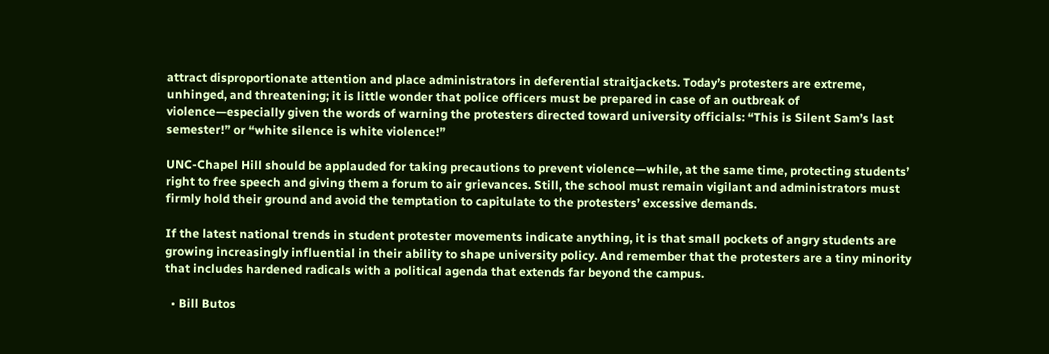attract disproportionate attention and place administrators in deferential straitjackets. Today’s protesters are extreme, unhinged, and threatening; it is little wonder that police officers must be prepared in case of an outbreak of violence—especially given the words of warning the protesters directed toward university officials: “This is Silent Sam’s last semester!” or “white silence is white violence!”

UNC-Chapel Hill should be applauded for taking precautions to prevent violence—while, at the same time, protecting students’ right to free speech and giving them a forum to air grievances. Still, the school must remain vigilant and administrators must firmly hold their ground and avoid the temptation to capitulate to the protesters’ excessive demands.

If the latest national trends in student protester movements indicate anything, it is that small pockets of angry students are growing increasingly influential in their ability to shape university policy. And remember that the protesters are a tiny minority that includes hardened radicals with a political agenda that extends far beyond the campus.

  • Bill Butos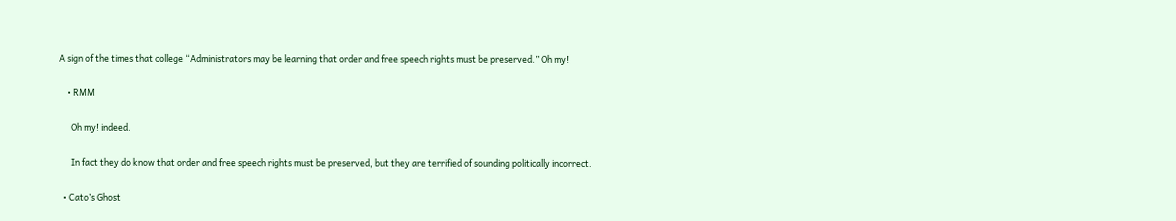A sign of the times that college “Administrators may be learning that order and free speech rights must be preserved.” Oh my!

    • RMM

      Oh my! indeed.

      In fact they do know that order and free speech rights must be preserved, but they are terrified of sounding politically incorrect.

  • Cato’s Ghost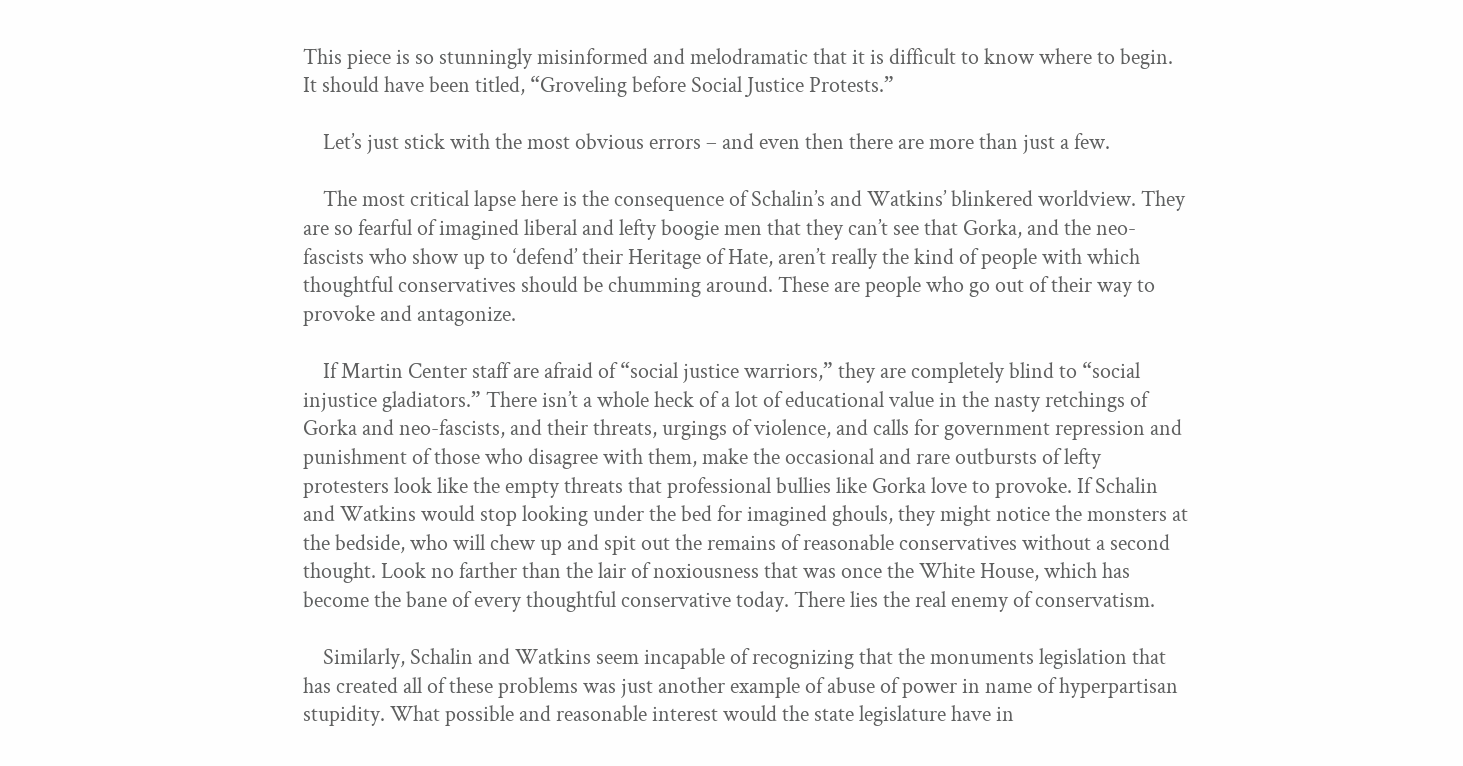This piece is so stunningly misinformed and melodramatic that it is difficult to know where to begin. It should have been titled, “Groveling before Social Justice Protests.”

    Let’s just stick with the most obvious errors – and even then there are more than just a few.

    The most critical lapse here is the consequence of Schalin’s and Watkins’ blinkered worldview. They are so fearful of imagined liberal and lefty boogie men that they can’t see that Gorka, and the neo-fascists who show up to ‘defend’ their Heritage of Hate, aren’t really the kind of people with which thoughtful conservatives should be chumming around. These are people who go out of their way to provoke and antagonize.

    If Martin Center staff are afraid of “social justice warriors,” they are completely blind to “social injustice gladiators.” There isn’t a whole heck of a lot of educational value in the nasty retchings of Gorka and neo-fascists, and their threats, urgings of violence, and calls for government repression and punishment of those who disagree with them, make the occasional and rare outbursts of lefty protesters look like the empty threats that professional bullies like Gorka love to provoke. If Schalin and Watkins would stop looking under the bed for imagined ghouls, they might notice the monsters at the bedside, who will chew up and spit out the remains of reasonable conservatives without a second thought. Look no farther than the lair of noxiousness that was once the White House, which has become the bane of every thoughtful conservative today. There lies the real enemy of conservatism.

    Similarly, Schalin and Watkins seem incapable of recognizing that the monuments legislation that has created all of these problems was just another example of abuse of power in name of hyperpartisan stupidity. What possible and reasonable interest would the state legislature have in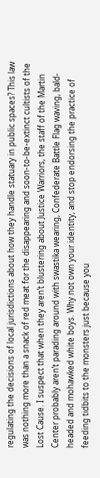regulating the decisions of local jurisdictions about how they handle statuary in public spaces? This law was nothing more than a snack of red meat for the disappearing and soon-to-be-extinct cultists of the Lost Cause. I suspect that when they aren’t blustering about Justice Warriors, the staff of the Martin Center probably aren’t parading around with swastika wearing, Confederate Battle Flag waving, bald-headed and mohawked white boys. Why not own your identity, and stop endorsing the practice of feeding tidbits to the monsters just because you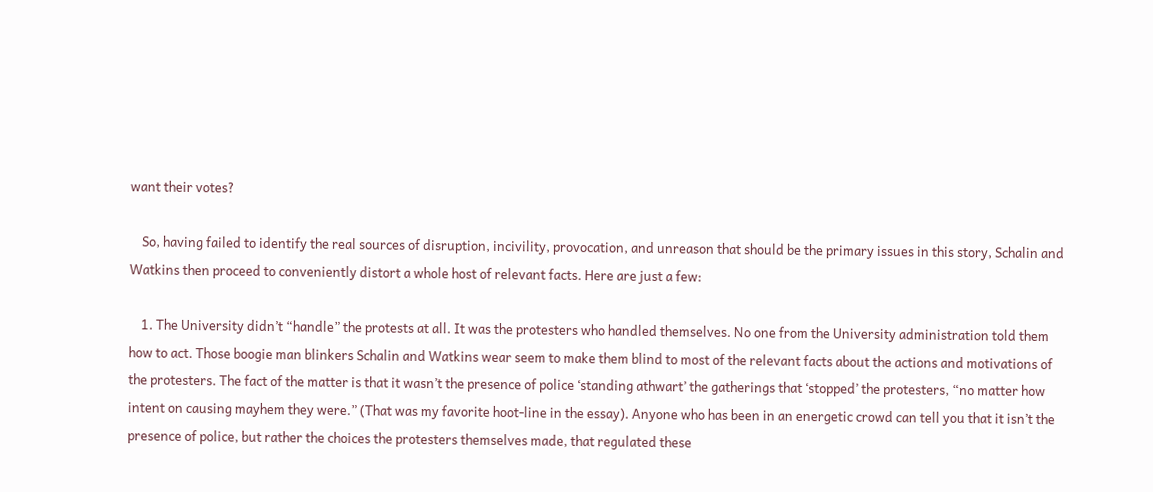want their votes?

    So, having failed to identify the real sources of disruption, incivility, provocation, and unreason that should be the primary issues in this story, Schalin and Watkins then proceed to conveniently distort a whole host of relevant facts. Here are just a few:

    1. The University didn’t “handle” the protests at all. It was the protesters who handled themselves. No one from the University administration told them how to act. Those boogie man blinkers Schalin and Watkins wear seem to make them blind to most of the relevant facts about the actions and motivations of the protesters. The fact of the matter is that it wasn’t the presence of police ‘standing athwart’ the gatherings that ‘stopped’ the protesters, “no matter how intent on causing mayhem they were.” (That was my favorite hoot-line in the essay). Anyone who has been in an energetic crowd can tell you that it isn’t the presence of police, but rather the choices the protesters themselves made, that regulated these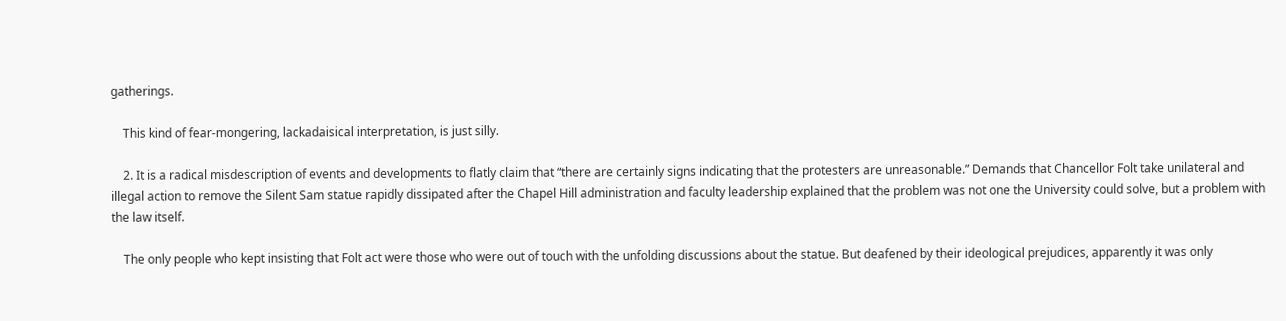gatherings.

    This kind of fear-mongering, lackadaisical interpretation, is just silly.

    2. It is a radical misdescription of events and developments to flatly claim that “there are certainly signs indicating that the protesters are unreasonable.” Demands that Chancellor Folt take unilateral and illegal action to remove the Silent Sam statue rapidly dissipated after the Chapel Hill administration and faculty leadership explained that the problem was not one the University could solve, but a problem with the law itself.

    The only people who kept insisting that Folt act were those who were out of touch with the unfolding discussions about the statue. But deafened by their ideological prejudices, apparently it was only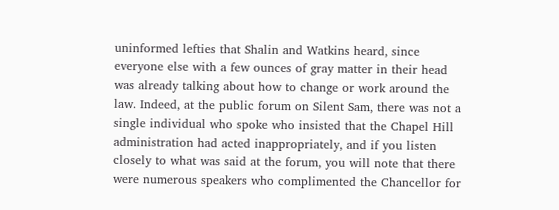uninformed lefties that Shalin and Watkins heard, since everyone else with a few ounces of gray matter in their head was already talking about how to change or work around the law. Indeed, at the public forum on Silent Sam, there was not a single individual who spoke who insisted that the Chapel Hill administration had acted inappropriately, and if you listen closely to what was said at the forum, you will note that there were numerous speakers who complimented the Chancellor for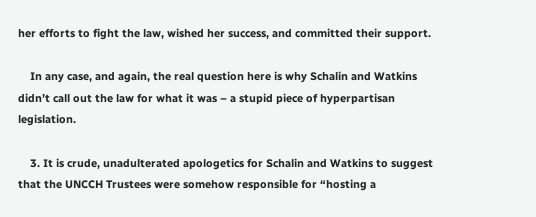her efforts to fight the law, wished her success, and committed their support.

    In any case, and again, the real question here is why Schalin and Watkins didn’t call out the law for what it was – a stupid piece of hyperpartisan legislation.

    3. It is crude, unadulterated apologetics for Schalin and Watkins to suggest that the UNCCH Trustees were somehow responsible for “hosting a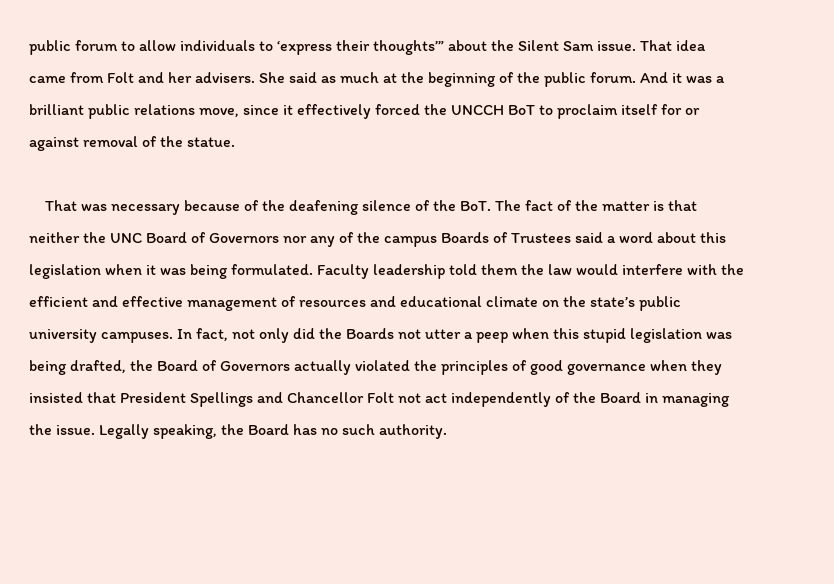public forum to allow individuals to ‘express their thoughts’” about the Silent Sam issue. That idea came from Folt and her advisers. She said as much at the beginning of the public forum. And it was a brilliant public relations move, since it effectively forced the UNCCH BoT to proclaim itself for or against removal of the statue.

    That was necessary because of the deafening silence of the BoT. The fact of the matter is that neither the UNC Board of Governors nor any of the campus Boards of Trustees said a word about this legislation when it was being formulated. Faculty leadership told them the law would interfere with the efficient and effective management of resources and educational climate on the state’s public university campuses. In fact, not only did the Boards not utter a peep when this stupid legislation was being drafted, the Board of Governors actually violated the principles of good governance when they insisted that President Spellings and Chancellor Folt not act independently of the Board in managing the issue. Legally speaking, the Board has no such authority.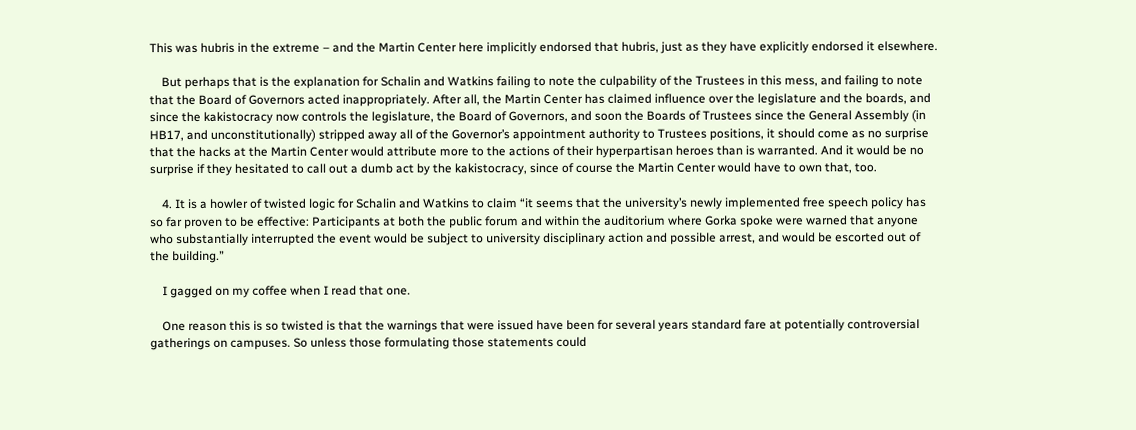This was hubris in the extreme – and the Martin Center here implicitly endorsed that hubris, just as they have explicitly endorsed it elsewhere.

    But perhaps that is the explanation for Schalin and Watkins failing to note the culpability of the Trustees in this mess, and failing to note that the Board of Governors acted inappropriately. After all, the Martin Center has claimed influence over the legislature and the boards, and since the kakistocracy now controls the legislature, the Board of Governors, and soon the Boards of Trustees since the General Assembly (in HB17, and unconstitutionally) stripped away all of the Governor’s appointment authority to Trustees positions, it should come as no surprise that the hacks at the Martin Center would attribute more to the actions of their hyperpartisan heroes than is warranted. And it would be no surprise if they hesitated to call out a dumb act by the kakistocracy, since of course the Martin Center would have to own that, too.

    4. It is a howler of twisted logic for Schalin and Watkins to claim “it seems that the university’s newly implemented free speech policy has so far proven to be effective: Participants at both the public forum and within the auditorium where Gorka spoke were warned that anyone who substantially interrupted the event would be subject to university disciplinary action and possible arrest, and would be escorted out of the building.”

    I gagged on my coffee when I read that one.

    One reason this is so twisted is that the warnings that were issued have been for several years standard fare at potentially controversial gatherings on campuses. So unless those formulating those statements could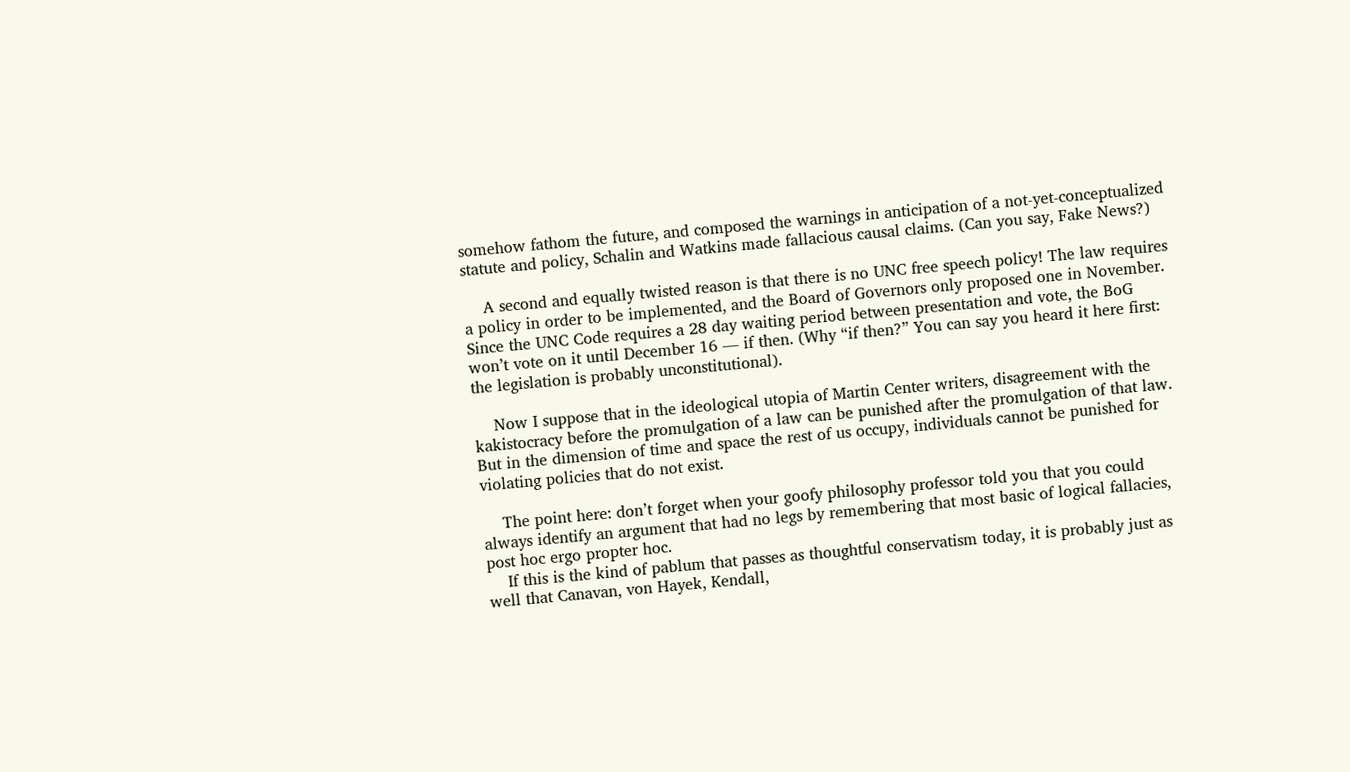somehow fathom the future, and composed the warnings in anticipation of a not-yet-conceptualized statute and policy, Schalin and Watkins made fallacious causal claims. (Can you say, Fake News?)

    A second and equally twisted reason is that there is no UNC free speech policy! The law requires a policy in order to be implemented, and the Board of Governors only proposed one in November. Since the UNC Code requires a 28 day waiting period between presentation and vote, the BoG won’t vote on it until December 16 — if then. (Why “if then?” You can say you heard it here first: the legislation is probably unconstitutional).

    Now I suppose that in the ideological utopia of Martin Center writers, disagreement with the kakistocracy before the promulgation of a law can be punished after the promulgation of that law. But in the dimension of time and space the rest of us occupy, individuals cannot be punished for violating policies that do not exist.

    The point here: don’t forget when your goofy philosophy professor told you that you could always identify an argument that had no legs by remembering that most basic of logical fallacies, post hoc ergo propter hoc.
    If this is the kind of pablum that passes as thoughtful conservatism today, it is probably just as well that Canavan, von Hayek, Kendall,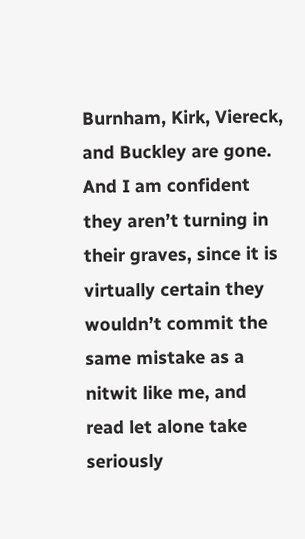Burnham, Kirk, Viereck, and Buckley are gone. And I am confident they aren’t turning in their graves, since it is virtually certain they wouldn’t commit the same mistake as a nitwit like me, and read let alone take seriously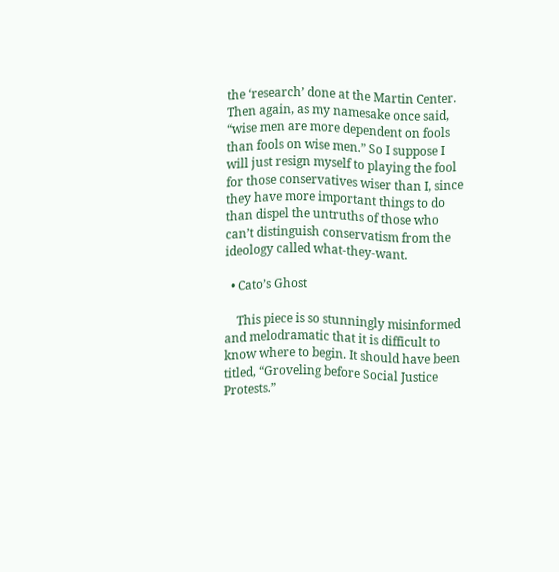the ‘research’ done at the Martin Center. Then again, as my namesake once said, “wise men are more dependent on fools than fools on wise men.” So I suppose I will just resign myself to playing the fool for those conservatives wiser than I, since they have more important things to do than dispel the untruths of those who can’t distinguish conservatism from the ideology called what-they-want.

  • Cato’s Ghost

    This piece is so stunningly misinformed and melodramatic that it is difficult to know where to begin. It should have been titled, “Groveling before Social Justice Protests.”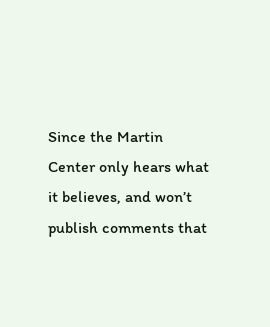Since the Martin Center only hears what it believes, and won’t publish comments that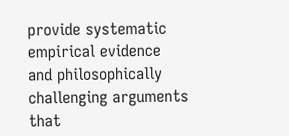provide systematic empirical evidence and philosophically challenging arguments that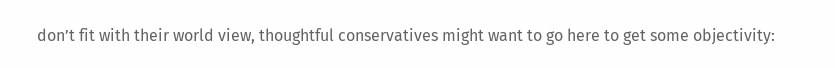don’t fit with their world view, thoughtful conservatives might want to go here to get some objectivity: